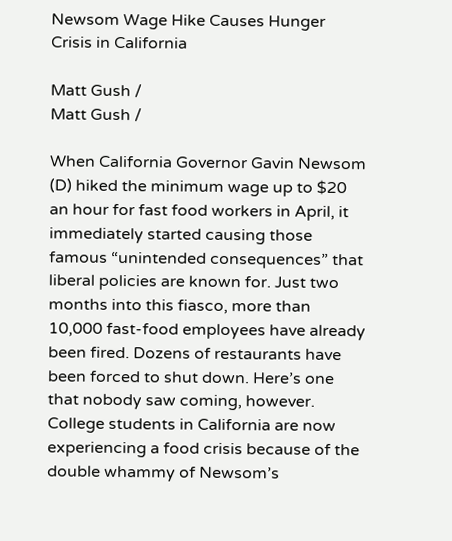Newsom Wage Hike Causes Hunger Crisis in California

Matt Gush /
Matt Gush /

When California Governor Gavin Newsom (D) hiked the minimum wage up to $20 an hour for fast food workers in April, it immediately started causing those famous “unintended consequences” that liberal policies are known for. Just two months into this fiasco, more than 10,000 fast-food employees have already been fired. Dozens of restaurants have been forced to shut down. Here’s one that nobody saw coming, however. College students in California are now experiencing a food crisis because of the double whammy of Newsom’s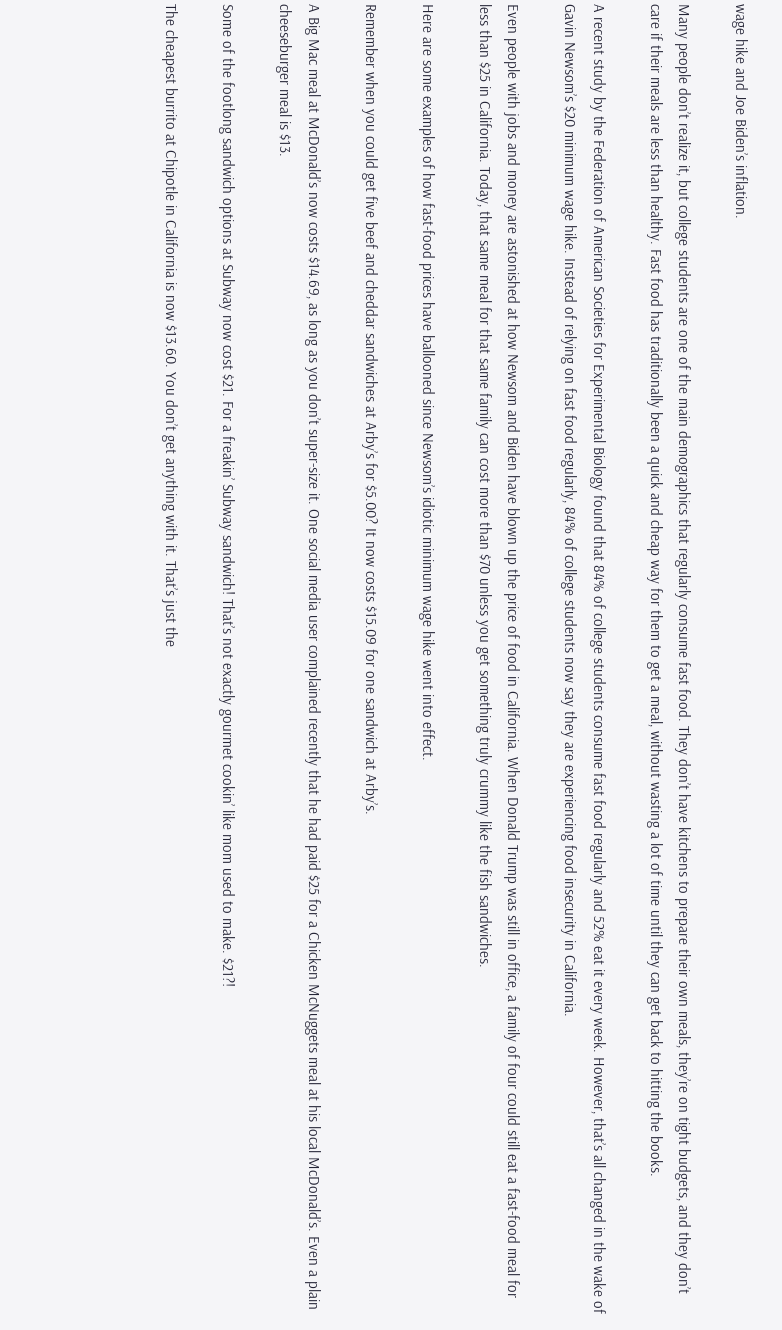wage hike and Joe Biden’s inflation.

Many people don’t realize it, but college students are one of the main demographics that regularly consume fast food. They don’t have kitchens to prepare their own meals, they’re on tight budgets, and they don’t care if their meals are less than healthy. Fast food has traditionally been a quick and cheap way for them to get a meal, without wasting a lot of time until they can get back to hitting the books.

A recent study by the Federation of American Societies for Experimental Biology found that 84% of college students consume fast food regularly and 52% eat it every week. However, that’s all changed in the wake of Gavin Newsom’s $20 minimum wage hike. Instead of relying on fast food regularly, 84% of college students now say they are experiencing food insecurity in California.

Even people with jobs and money are astonished at how Newsom and Biden have blown up the price of food in California. When Donald Trump was still in office, a family of four could still eat a fast-food meal for less than $25 in California. Today, that same meal for that same family can cost more than $70 unless you get something truly crummy like the fish sandwiches.

Here are some examples of how fast-food prices have ballooned since Newsom’s idiotic minimum wage hike went into effect.

Remember when you could get five beef and cheddar sandwiches at Arby’s for $5.00? It now costs $15.09 for one sandwich at Arby’s.

A Big Mac meal at McDonald’s now costs $14.69, as long as you don’t super-size it. One social media user complained recently that he had paid $25 for a Chicken McNuggets meal at his local McDonald’s. Even a plain cheeseburger meal is $13.

Some of the footlong sandwich options at Subway now cost $21. For a freakin’ Subway sandwich! That’s not exactly gourmet cookin’ like mom used to make. $21?!

The cheapest burrito at Chipotle in California is now $13.60. You don’t get anything with it. That’s just the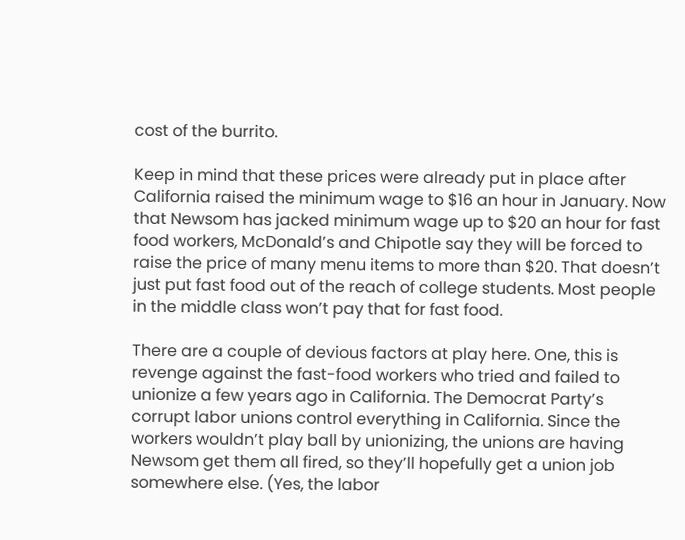cost of the burrito.

Keep in mind that these prices were already put in place after California raised the minimum wage to $16 an hour in January. Now that Newsom has jacked minimum wage up to $20 an hour for fast food workers, McDonald’s and Chipotle say they will be forced to raise the price of many menu items to more than $20. That doesn’t just put fast food out of the reach of college students. Most people in the middle class won’t pay that for fast food.

There are a couple of devious factors at play here. One, this is revenge against the fast-food workers who tried and failed to unionize a few years ago in California. The Democrat Party’s corrupt labor unions control everything in California. Since the workers wouldn’t play ball by unionizing, the unions are having Newsom get them all fired, so they’ll hopefully get a union job somewhere else. (Yes, the labor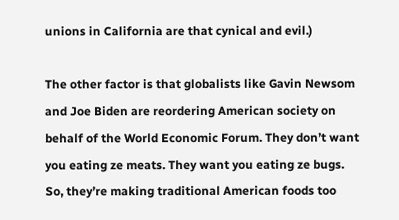unions in California are that cynical and evil.)

The other factor is that globalists like Gavin Newsom and Joe Biden are reordering American society on behalf of the World Economic Forum. They don’t want you eating ze meats. They want you eating ze bugs. So, they’re making traditional American foods too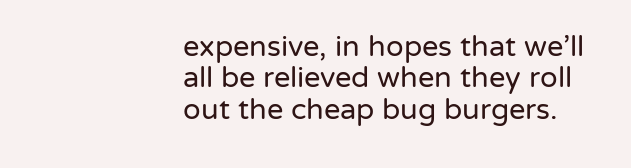expensive, in hopes that we’ll all be relieved when they roll out the cheap bug burgers.